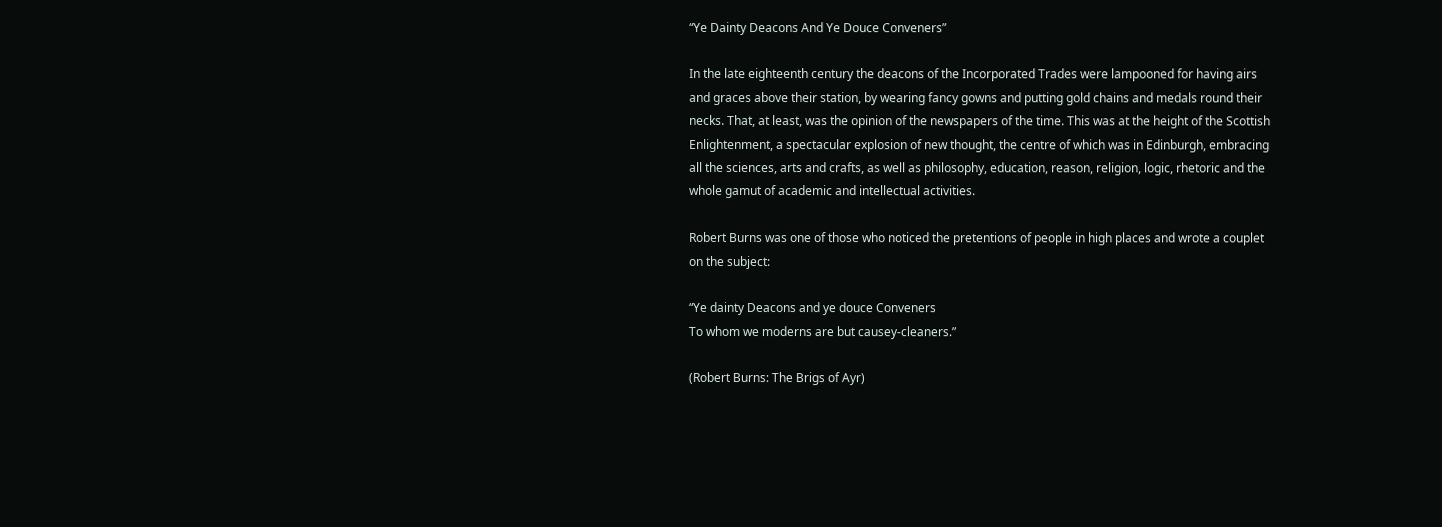“Ye Dainty Deacons And Ye Douce Conveners”

In the late eighteenth century the deacons of the Incorporated Trades were lampooned for having airs and graces above their station, by wearing fancy gowns and putting gold chains and medals round their necks. That, at least, was the opinion of the newspapers of the time. This was at the height of the Scottish Enlightenment, a spectacular explosion of new thought, the centre of which was in Edinburgh, embracing all the sciences, arts and crafts, as well as philosophy, education, reason, religion, logic, rhetoric and the whole gamut of academic and intellectual activities.

Robert Burns was one of those who noticed the pretentions of people in high places and wrote a couplet on the subject:

“Ye dainty Deacons and ye douce Conveners
To whom we moderns are but causey-cleaners.”

(Robert Burns: The Brigs of Ayr)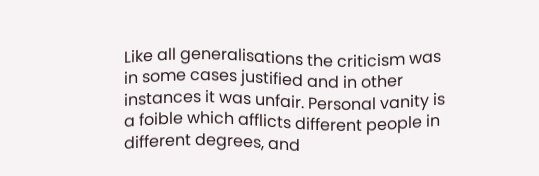Like all generalisations the criticism was in some cases justified and in other instances it was unfair. Personal vanity is a foible which afflicts different people in different degrees, and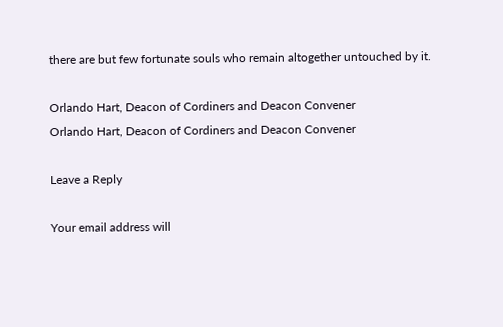there are but few fortunate souls who remain altogether untouched by it.

Orlando Hart, Deacon of Cordiners and Deacon Convener
Orlando Hart, Deacon of Cordiners and Deacon Convener

Leave a Reply

Your email address will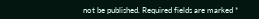not be published. Required fields are marked *